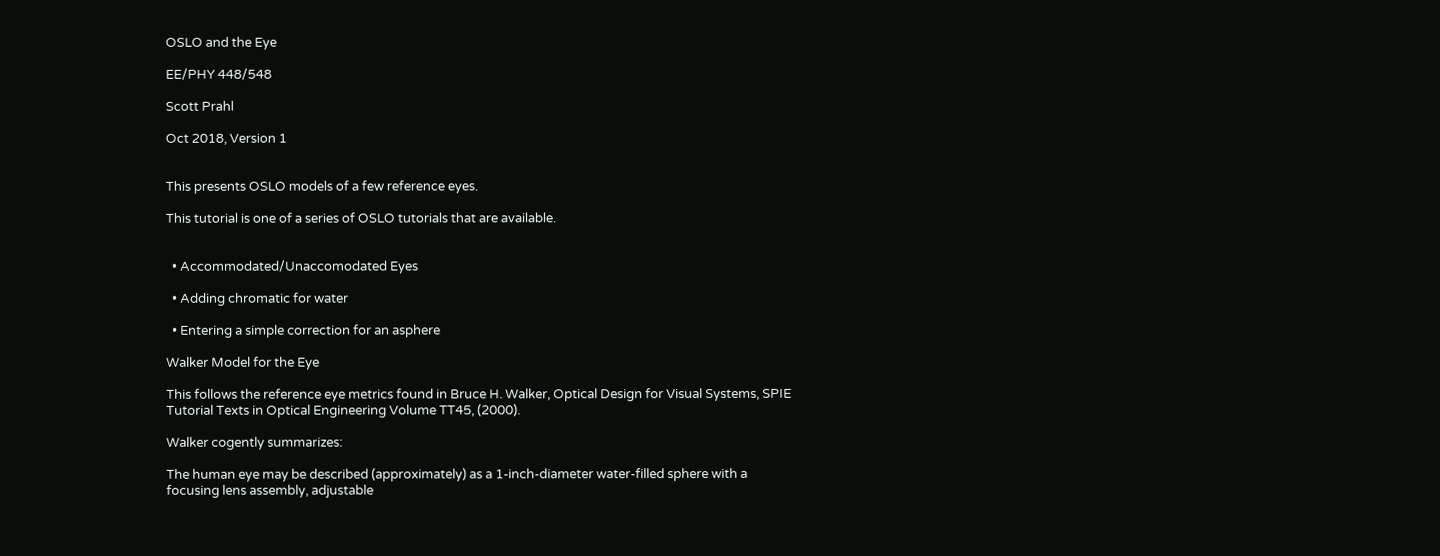OSLO and the Eye

EE/PHY 448/548

Scott Prahl

Oct 2018, Version 1


This presents OSLO models of a few reference eyes.

This tutorial is one of a series of OSLO tutorials that are available.


  • Accommodated/Unaccomodated Eyes

  • Adding chromatic for water

  • Entering a simple correction for an asphere

Walker Model for the Eye

This follows the reference eye metrics found in Bruce H. Walker, Optical Design for Visual Systems, SPIE Tutorial Texts in Optical Engineering Volume TT45, (2000).

Walker cogently summarizes:

The human eye may be described (approximately) as a 1-inch-diameter water-filled sphere with a focusing lens assembly, adjustable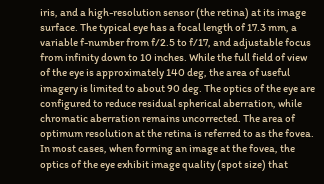iris, and a high-resolution sensor (the retina) at its image surface. The typical eye has a focal length of 17.3 mm, a variable f-number from f/2.5 to f/17, and adjustable focus from infinity down to 10 inches. While the full field of view of the eye is approximately 140 deg, the area of useful imagery is limited to about 90 deg. The optics of the eye are configured to reduce residual spherical aberration, while chromatic aberration remains uncorrected. The area of optimum resolution at the retina is referred to as the fovea. In most cases, when forming an image at the fovea, the optics of the eye exhibit image quality (spot size) that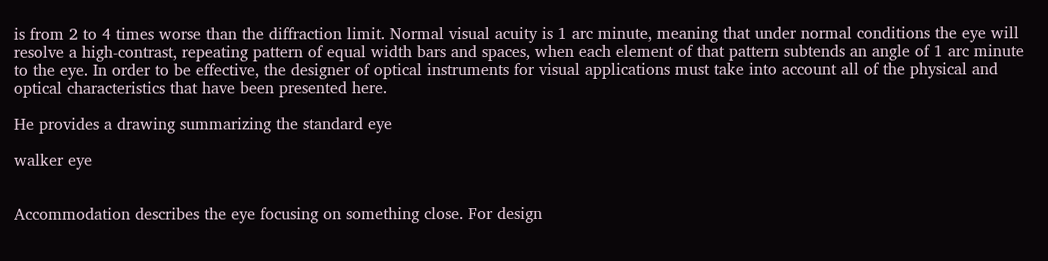is from 2 to 4 times worse than the diffraction limit. Normal visual acuity is 1 arc minute, meaning that under normal conditions the eye will resolve a high-contrast, repeating pattern of equal width bars and spaces, when each element of that pattern subtends an angle of 1 arc minute to the eye. In order to be effective, the designer of optical instruments for visual applications must take into account all of the physical and optical characteristics that have been presented here.

He provides a drawing summarizing the standard eye

walker eye


Accommodation describes the eye focusing on something close. For design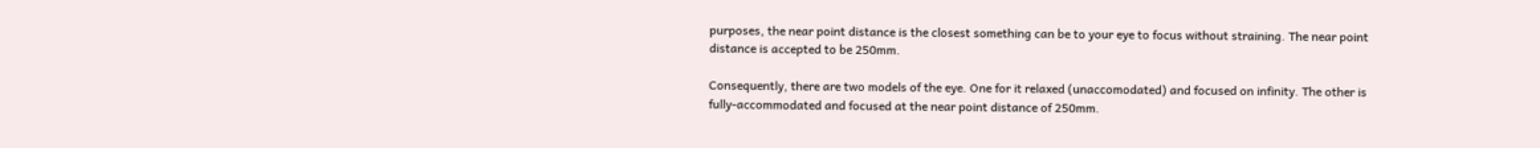purposes, the near point distance is the closest something can be to your eye to focus without straining. The near point distance is accepted to be 250mm.

Consequently, there are two models of the eye. One for it relaxed (unaccomodated) and focused on infinity. The other is fully-accommodated and focused at the near point distance of 250mm.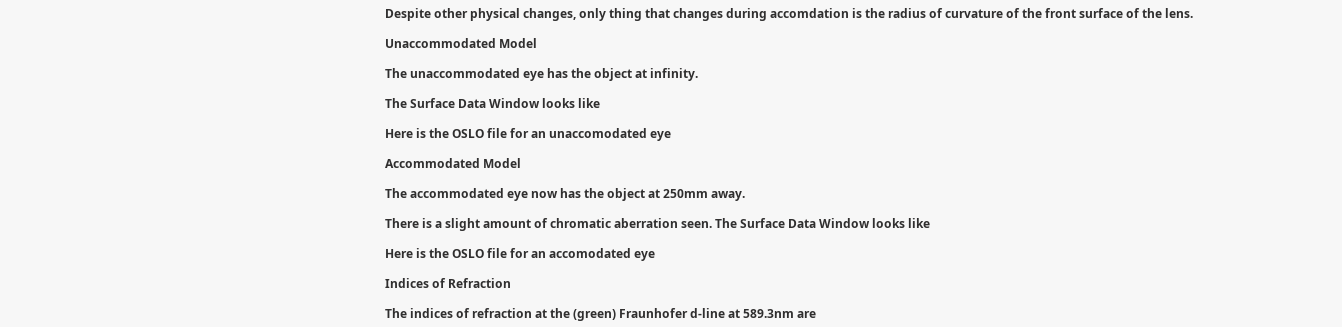Despite other physical changes, only thing that changes during accomdation is the radius of curvature of the front surface of the lens.

Unaccommodated Model

The unaccommodated eye has the object at infinity.

The Surface Data Window looks like

Here is the OSLO file for an unaccomodated eye

Accommodated Model

The accommodated eye now has the object at 250mm away.

There is a slight amount of chromatic aberration seen. The Surface Data Window looks like

Here is the OSLO file for an accomodated eye

Indices of Refraction

The indices of refraction at the (green) Fraunhofer d-line at 589.3nm are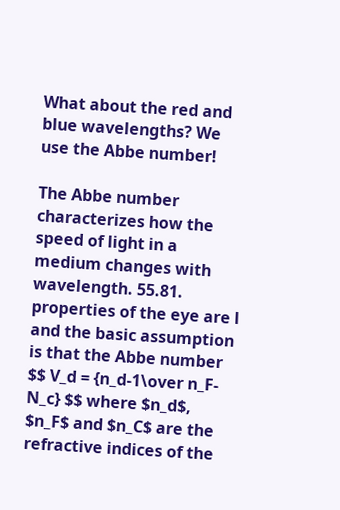What about the red and blue wavelengths? We use the Abbe number!

The Abbe number characterizes how the speed of light in a medium changes with wavelength. 55.81.
properties of the eye are l and the basic assumption is that the Abbe number $$ V_d = {n_d-1\over n_F-N_c} $$ where $n_d$, $n_F$ and $n_C$ are the refractive indices of the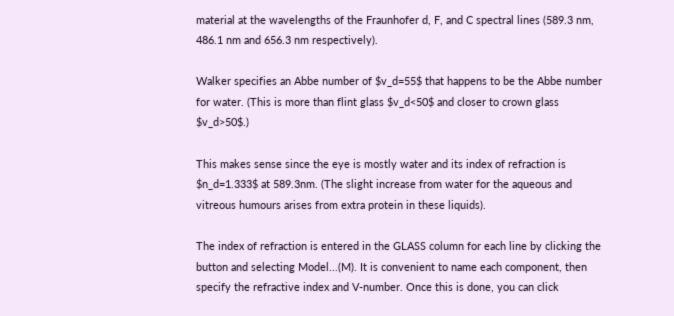material at the wavelengths of the Fraunhofer d, F, and C spectral lines (589.3 nm, 486.1 nm and 656.3 nm respectively).

Walker specifies an Abbe number of $v_d=55$ that happens to be the Abbe number for water. (This is more than flint glass $v_d<50$ and closer to crown glass $v_d>50$.)

This makes sense since the eye is mostly water and its index of refraction is $n_d=1.333$ at 589.3nm. (The slight increase from water for the aqueous and vitreous humours arises from extra protein in these liquids).

The index of refraction is entered in the GLASS column for each line by clicking the button and selecting Model...(M). It is convenient to name each component, then specify the refractive index and V-number. Once this is done, you can click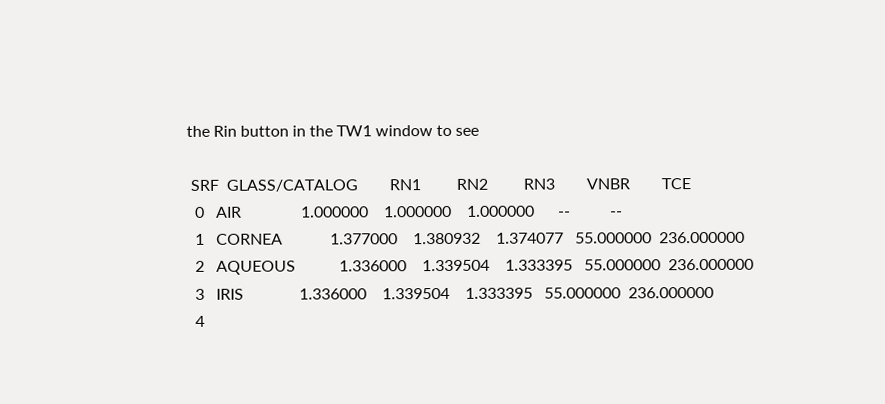the Rin button in the TW1 window to see

 SRF  GLASS/CATALOG        RN1         RN2         RN3        VNBR        TCE
  0   AIR               1.000000    1.000000    1.000000      --          --
  1   CORNEA            1.377000    1.380932    1.374077   55.000000  236.000000
  2   AQUEOUS           1.336000    1.339504    1.333395   55.000000  236.000000
  3   IRIS              1.336000    1.339504    1.333395   55.000000  236.000000
  4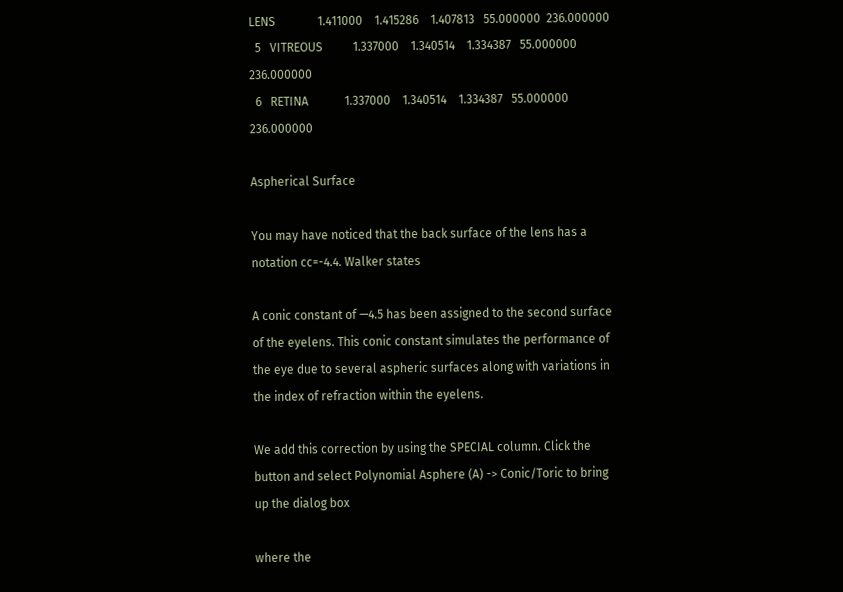LENS              1.411000    1.415286    1.407813   55.000000  236.000000
  5   VITREOUS          1.337000    1.340514    1.334387   55.000000  236.000000
  6   RETINA            1.337000    1.340514    1.334387   55.000000  236.000000

Aspherical Surface

You may have noticed that the back surface of the lens has a notation cc=-4.4. Walker states

A conic constant of —4.5 has been assigned to the second surface of the eyelens. This conic constant simulates the performance of the eye due to several aspheric surfaces along with variations in the index of refraction within the eyelens.

We add this correction by using the SPECIAL column. Click the button and select Polynomial Asphere (A) -> Conic/Toric to bring up the dialog box

where the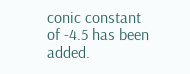conic constant of -4.5 has been added.